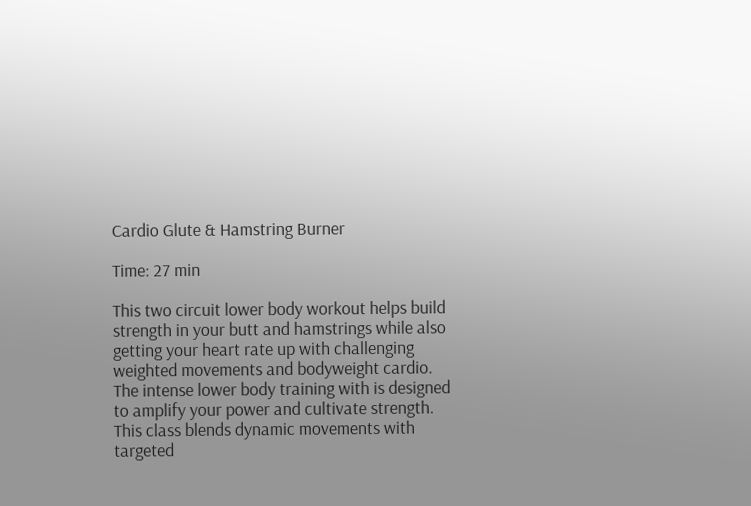Cardio Glute & Hamstring Burner

Time: 27 min

This two circuit lower body workout helps build strength in your butt and hamstrings while also getting your heart rate up with challenging weighted movements and bodyweight cardio. The intense lower body training with is designed to amplify your power and cultivate strength. This class blends dynamic movements with targeted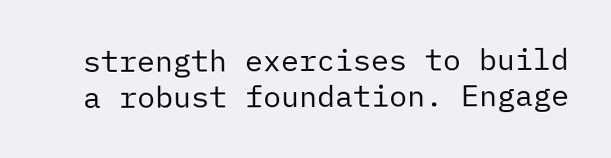strength exercises to build a robust foundation. Engage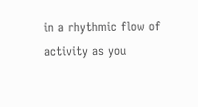in a rhythmic flow of activity as you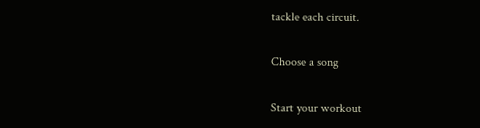tackle each circuit.

Choose a song

Start your workout